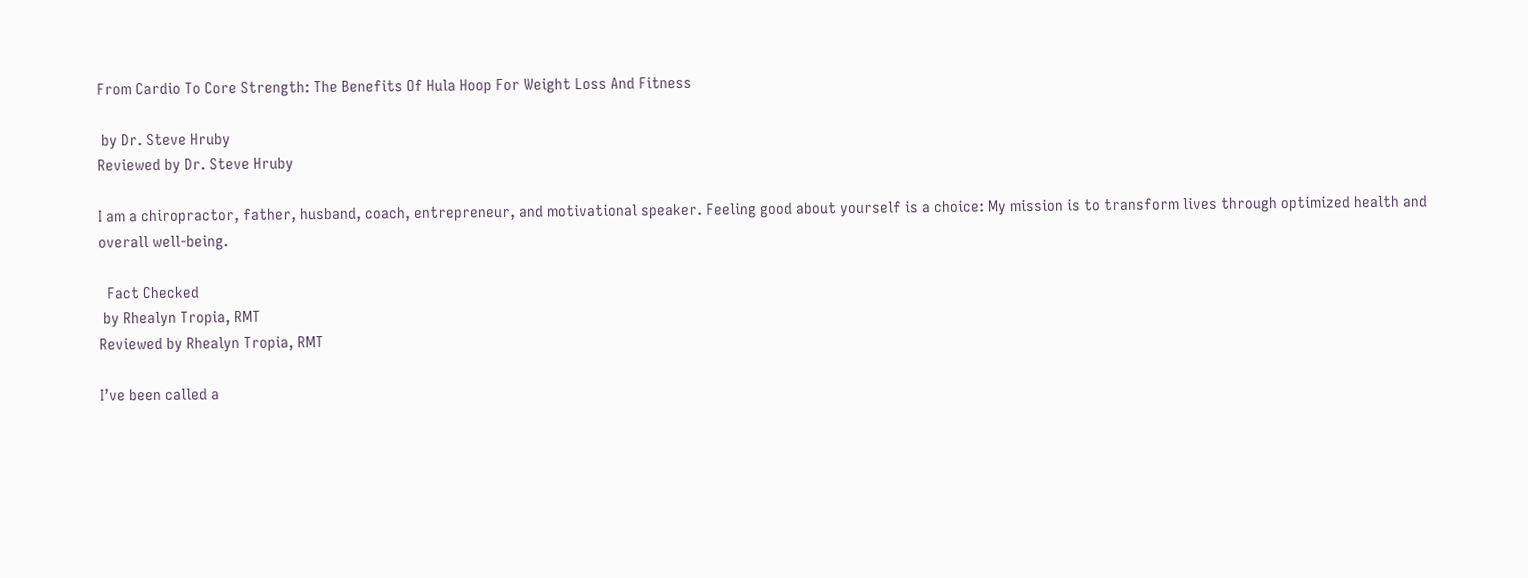From Cardio To Core Strength: The Benefits Of Hula Hoop For Weight Loss And Fitness

 by Dr. Steve Hruby
Reviewed by Dr. Steve Hruby

I am a chiropractor, father, husband, coach, entrepreneur, and motivational speaker. Feeling good about yourself is a choice: My mission is to transform lives through optimized health and overall well-being.

  Fact Checked
 by Rhealyn Tropia, RMT
Reviewed by Rhealyn Tropia, RMT

I’ve been called a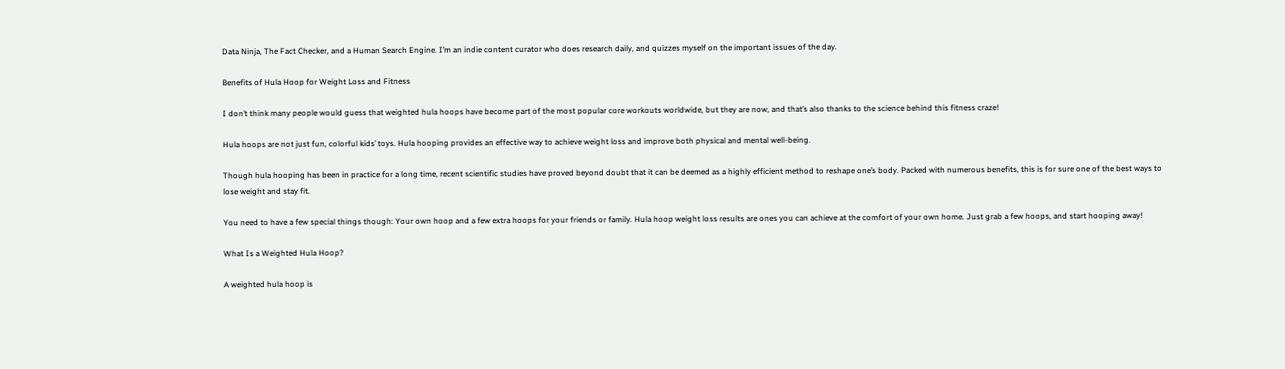Data Ninja, The Fact Checker, and a Human Search Engine. I’m an indie content curator who does research daily, and quizzes myself on the important issues of the day.

Benefits of Hula Hoop for Weight Loss and Fitness

I don’t think many people would guess that weighted hula hoops have become part of the most popular core workouts worldwide, but they are now, and that’s also thanks to the science behind this fitness craze!

Hula hoops are not just fun, colorful kids’ toys. Hula hooping provides an effective way to achieve weight loss and improve both physical and mental well-being.

Though hula hooping has been in practice for a long time, recent scientific studies have proved beyond doubt that it can be deemed as a highly efficient method to reshape one’s body. Packed with numerous benefits, this is for sure one of the best ways to lose weight and stay fit.

You need to have a few special things though: Your own hoop and a few extra hoops for your friends or family. Hula hoop weight loss results are ones you can achieve at the comfort of your own home. Just grab a few hoops, and start hooping away!

What Is a Weighted Hula Hoop?

A weighted hula hoop is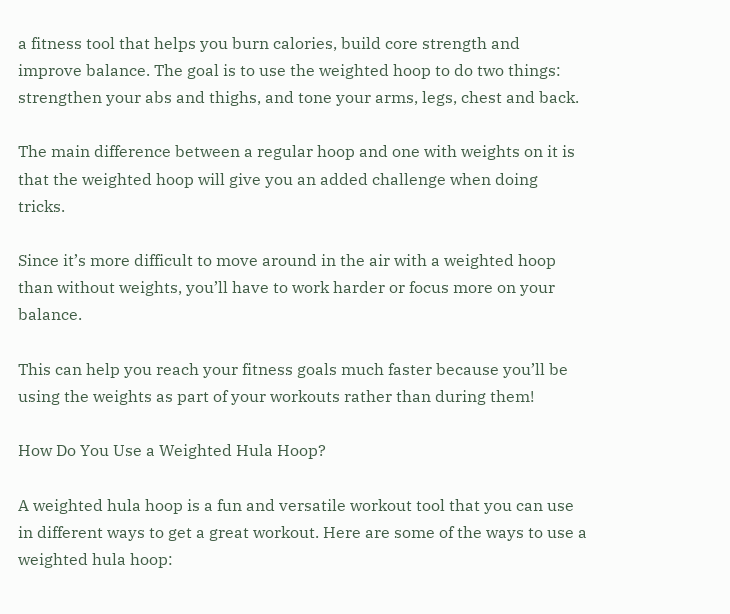a fitness tool that helps you burn calories, build core strength and improve balance. The goal is to use the weighted hoop to do two things: strengthen your abs and thighs, and tone your arms, legs, chest and back.

The main difference between a regular hoop and one with weights on it is that the weighted hoop will give you an added challenge when doing tricks.

Since it’s more difficult to move around in the air with a weighted hoop than without weights, you’ll have to work harder or focus more on your balance.

This can help you reach your fitness goals much faster because you’ll be using the weights as part of your workouts rather than during them!

How Do You Use a Weighted Hula Hoop?

A weighted hula hoop is a fun and versatile workout tool that you can use in different ways to get a great workout. Here are some of the ways to use a weighted hula hoop: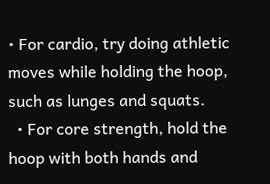• For cardio, try doing athletic moves while holding the hoop, such as lunges and squats.
  • For core strength, hold the hoop with both hands and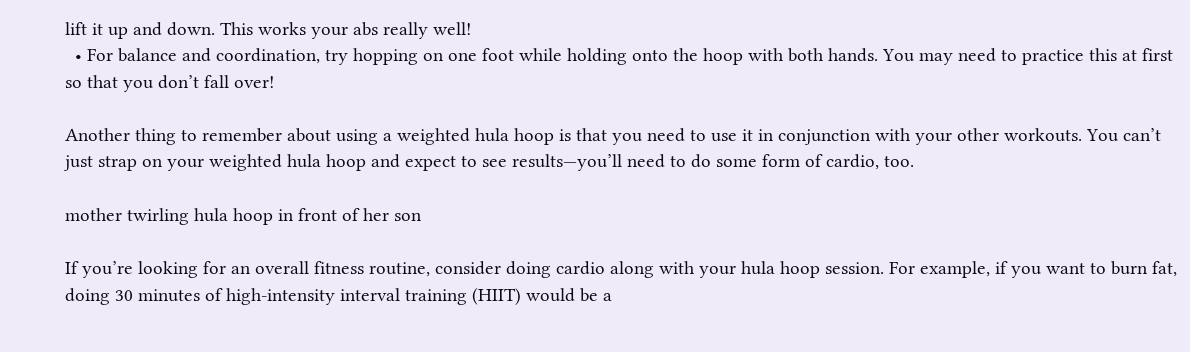lift it up and down. This works your abs really well!
  • For balance and coordination, try hopping on one foot while holding onto the hoop with both hands. You may need to practice this at first so that you don’t fall over!

Another thing to remember about using a weighted hula hoop is that you need to use it in conjunction with your other workouts. You can’t just strap on your weighted hula hoop and expect to see results—you’ll need to do some form of cardio, too.

mother twirling hula hoop in front of her son

If you’re looking for an overall fitness routine, consider doing cardio along with your hula hoop session. For example, if you want to burn fat, doing 30 minutes of high-intensity interval training (HIIT) would be a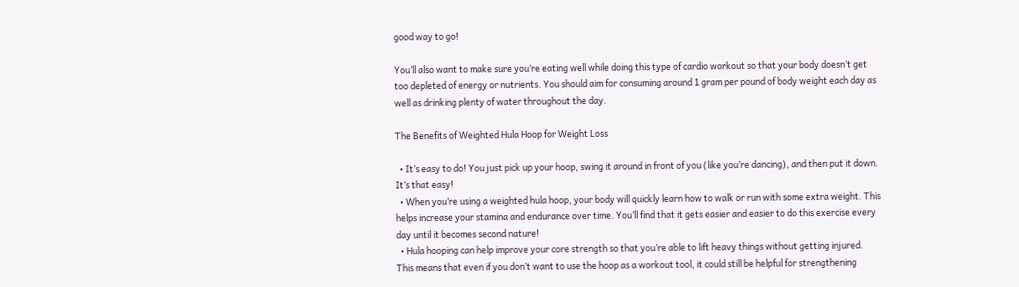good way to go!

You’ll also want to make sure you’re eating well while doing this type of cardio workout so that your body doesn’t get too depleted of energy or nutrients. You should aim for consuming around 1 gram per pound of body weight each day as well as drinking plenty of water throughout the day.

The Benefits of Weighted Hula Hoop for Weight Loss

  • It’s easy to do! You just pick up your hoop, swing it around in front of you (like you’re dancing), and then put it down. It’s that easy!
  • When you’re using a weighted hula hoop, your body will quickly learn how to walk or run with some extra weight. This helps increase your stamina and endurance over time. You’ll find that it gets easier and easier to do this exercise every day until it becomes second nature!
  • Hula hooping can help improve your core strength so that you’re able to lift heavy things without getting injured. This means that even if you don’t want to use the hoop as a workout tool, it could still be helpful for strengthening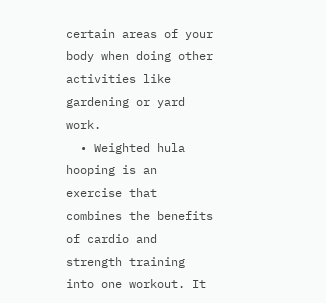certain areas of your body when doing other activities like gardening or yard work.
  • Weighted hula hooping is an exercise that combines the benefits of cardio and strength training into one workout. It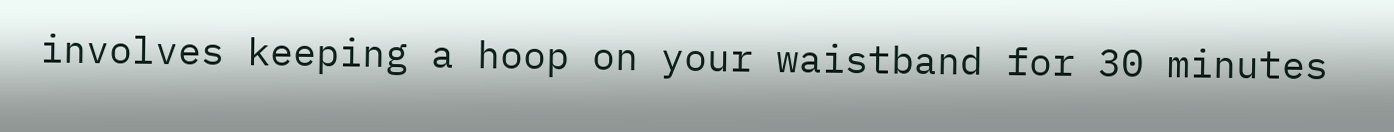involves keeping a hoop on your waistband for 30 minutes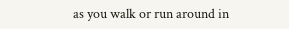as you walk or run around in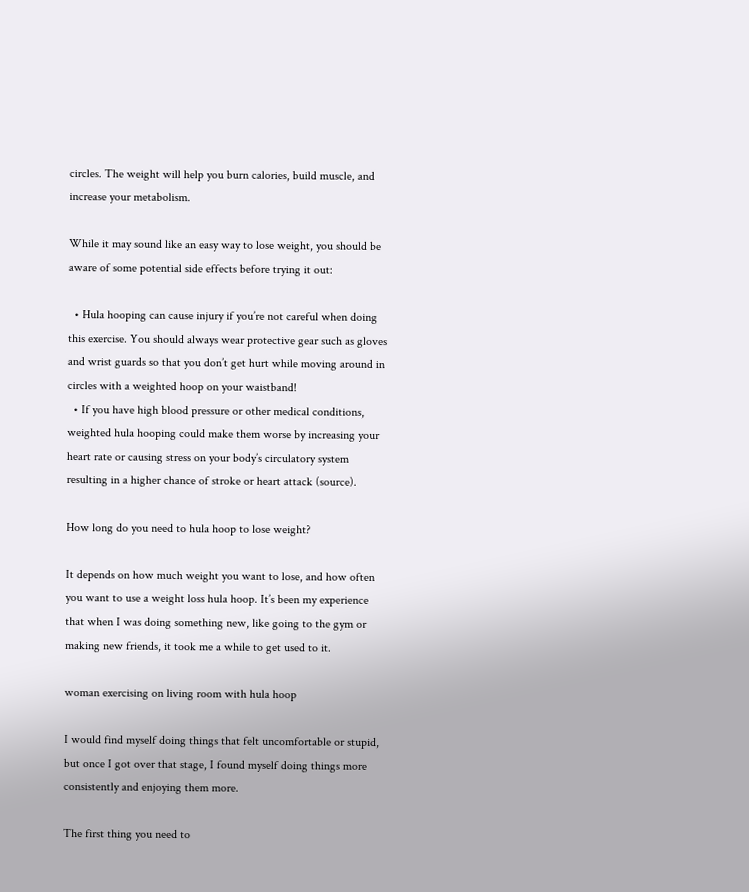circles. The weight will help you burn calories, build muscle, and increase your metabolism.

While it may sound like an easy way to lose weight, you should be aware of some potential side effects before trying it out:

  • Hula hooping can cause injury if you’re not careful when doing this exercise. You should always wear protective gear such as gloves and wrist guards so that you don’t get hurt while moving around in circles with a weighted hoop on your waistband!
  • If you have high blood pressure or other medical conditions, weighted hula hooping could make them worse by increasing your heart rate or causing stress on your body’s circulatory system resulting in a higher chance of stroke or heart attack (source).

How long do you need to hula hoop to lose weight?

It depends on how much weight you want to lose, and how often you want to use a weight loss hula hoop. It’s been my experience that when I was doing something new, like going to the gym or making new friends, it took me a while to get used to it.

woman exercising on living room with hula hoop

I would find myself doing things that felt uncomfortable or stupid, but once I got over that stage, I found myself doing things more consistently and enjoying them more.

The first thing you need to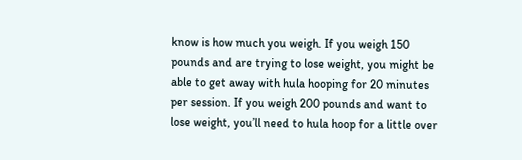know is how much you weigh. If you weigh 150 pounds and are trying to lose weight, you might be able to get away with hula hooping for 20 minutes per session. If you weigh 200 pounds and want to lose weight, you’ll need to hula hoop for a little over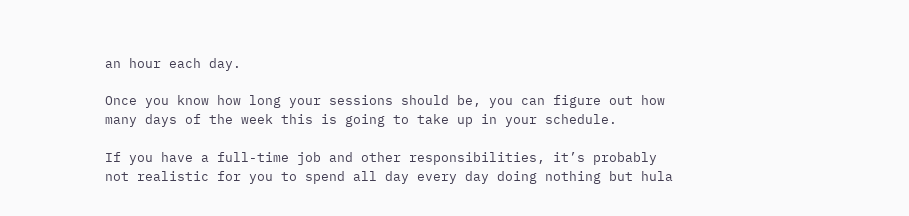an hour each day.

Once you know how long your sessions should be, you can figure out how many days of the week this is going to take up in your schedule.

If you have a full-time job and other responsibilities, it’s probably not realistic for you to spend all day every day doing nothing but hula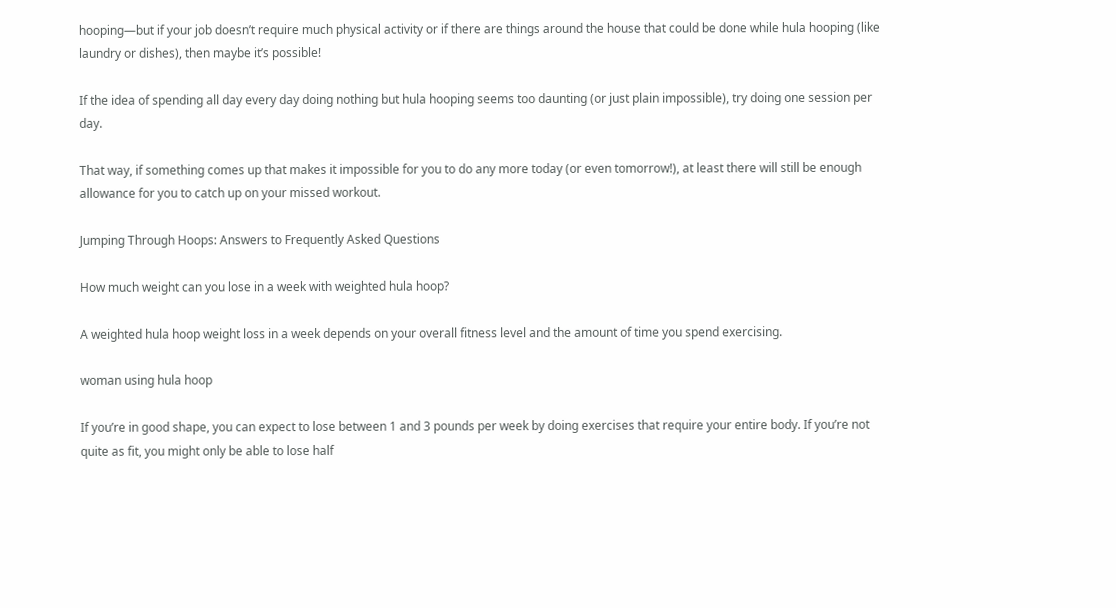hooping—but if your job doesn’t require much physical activity or if there are things around the house that could be done while hula hooping (like laundry or dishes), then maybe it’s possible!

If the idea of spending all day every day doing nothing but hula hooping seems too daunting (or just plain impossible), try doing one session per day.

That way, if something comes up that makes it impossible for you to do any more today (or even tomorrow!), at least there will still be enough allowance for you to catch up on your missed workout.

Jumping Through Hoops: Answers to Frequently Asked Questions

How much weight can you lose in a week with weighted hula hoop?

A weighted hula hoop weight loss in a week depends on your overall fitness level and the amount of time you spend exercising.

woman using hula hoop

If you’re in good shape, you can expect to lose between 1 and 3 pounds per week by doing exercises that require your entire body. If you’re not quite as fit, you might only be able to lose half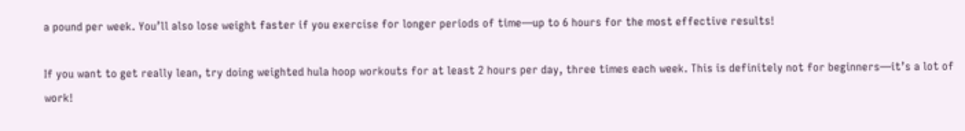a pound per week. You’ll also lose weight faster if you exercise for longer periods of time—up to 6 hours for the most effective results!

If you want to get really lean, try doing weighted hula hoop workouts for at least 2 hours per day, three times each week. This is definitely not for beginners—it’s a lot of work!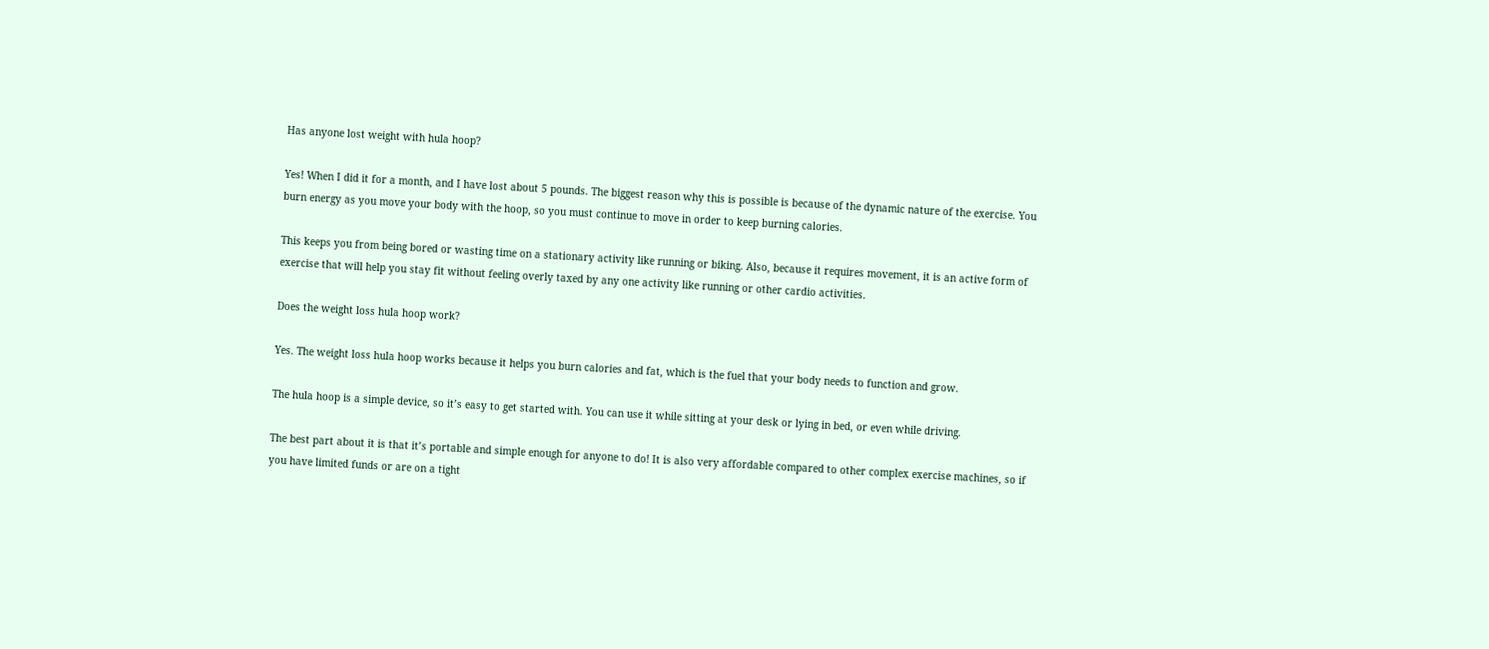Has anyone lost weight with hula hoop?

Yes! When I did it for a month, and I have lost about 5 pounds. The biggest reason why this is possible is because of the dynamic nature of the exercise. You burn energy as you move your body with the hoop, so you must continue to move in order to keep burning calories.

This keeps you from being bored or wasting time on a stationary activity like running or biking. Also, because it requires movement, it is an active form of exercise that will help you stay fit without feeling overly taxed by any one activity like running or other cardio activities.

Does the weight loss hula hoop work?

Yes. The weight loss hula hoop works because it helps you burn calories and fat, which is the fuel that your body needs to function and grow.

The hula hoop is a simple device, so it’s easy to get started with. You can use it while sitting at your desk or lying in bed, or even while driving.

The best part about it is that it’s portable and simple enough for anyone to do! It is also very affordable compared to other complex exercise machines, so if you have limited funds or are on a tight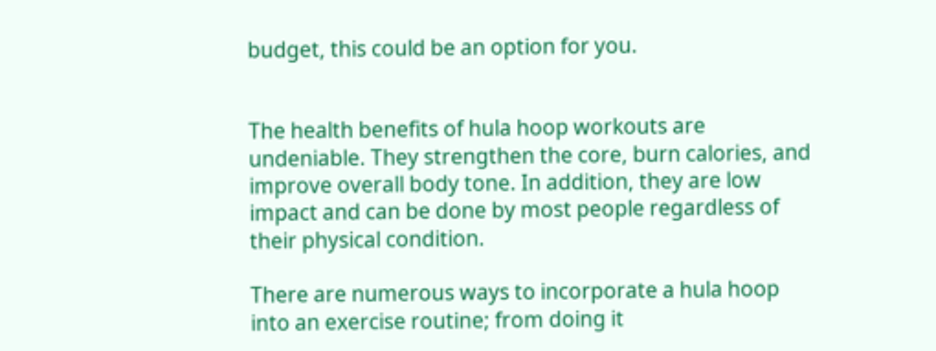budget, this could be an option for you.


The health benefits of hula hoop workouts are undeniable. They strengthen the core, burn calories, and improve overall body tone. In addition, they are low impact and can be done by most people regardless of their physical condition.

There are numerous ways to incorporate a hula hoop into an exercise routine; from doing it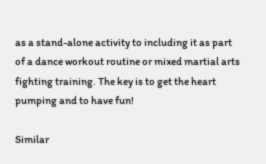as a stand-alone activity to including it as part of a dance workout routine or mixed martial arts fighting training. The key is to get the heart pumping and to have fun!

Similar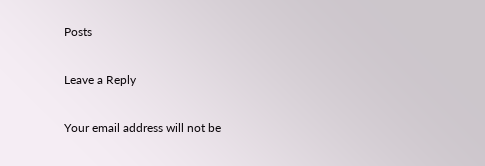Posts

Leave a Reply

Your email address will not be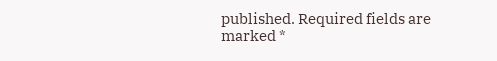published. Required fields are marked *